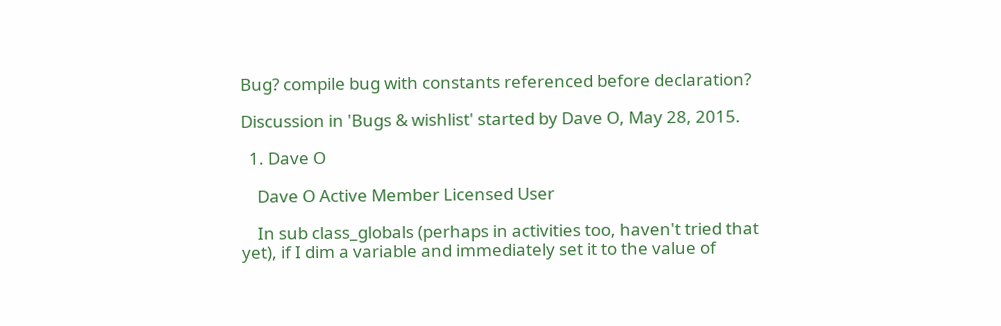Bug? compile bug with constants referenced before declaration?

Discussion in 'Bugs & wishlist' started by Dave O, May 28, 2015.

  1. Dave O

    Dave O Active Member Licensed User

    In sub class_globals (perhaps in activities too, haven't tried that yet), if I dim a variable and immediately set it to the value of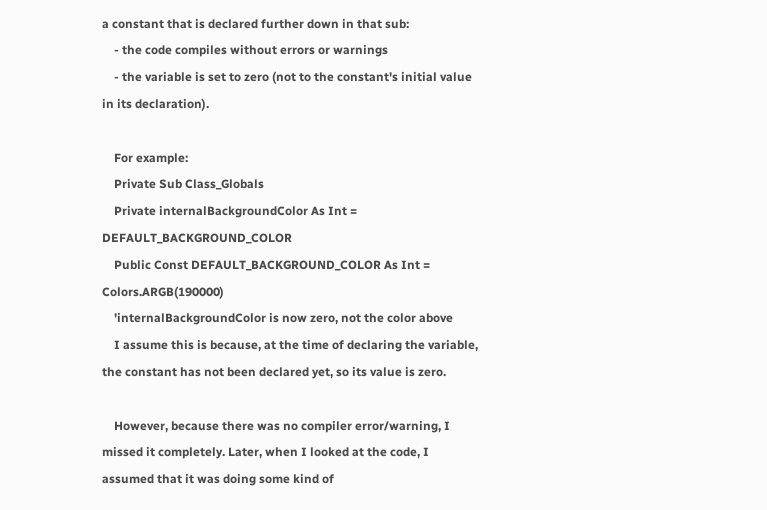a constant that is declared further down in that sub:
    - the code compiles without errors or warnings
    - the variable is set to zero (not to the constant's initial value in its declaration).

    For example:
    Private Sub Class_Globals
    Private internalBackgroundColor As Int = DEFAULT_BACKGROUND_COLOR
    Public Const DEFAULT_BACKGROUND_COLOR As Int = Colors.ARGB(190000)
    'internalBackgroundColor is now zero, not the color above
    I assume this is because, at the time of declaring the variable, the constant has not been declared yet, so its value is zero.

    However, because there was no compiler error/warning, I missed it completely. Later, when I looked at the code, I assumed that it was doing some kind of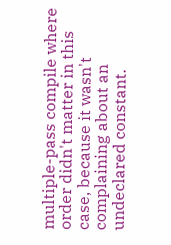multiple-pass compile where order didn't matter in this case, because it wasn't complaining about an undeclared constant.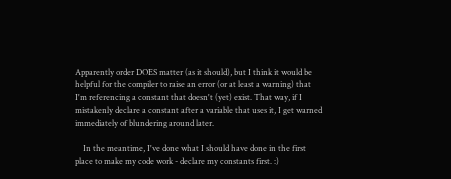Apparently order DOES matter (as it should), but I think it would be helpful for the compiler to raise an error (or at least a warning) that I'm referencing a constant that doesn't (yet) exist. That way, if I mistakenly declare a constant after a variable that uses it, I get warned immediately of blundering around later.

    In the meantime, I've done what I should have done in the first place to make my code work - declare my constants first. :)